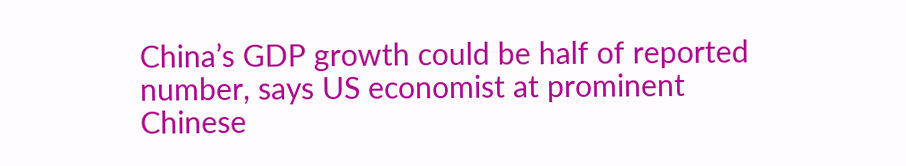China’s GDP growth could be half of reported number, says US economist at prominent Chinese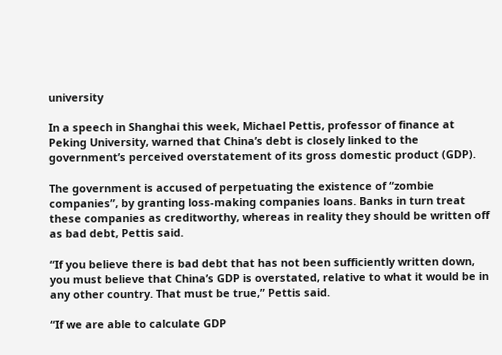university

In a speech in Shanghai this week, Michael Pettis, professor of finance at Peking University, warned that China’s debt is closely linked to the government’s perceived overstatement of its gross domestic product (GDP).

The government is accused of perpetuating the existence of “zombie companies”, by granting loss-making companies loans. Banks in turn treat these companies as creditworthy, whereas in reality they should be written off as bad debt, Pettis said.

“If you believe there is bad debt that has not been sufficiently written down, you must believe that China’s GDP is overstated, relative to what it would be in any other country. That must be true,” Pettis said.

“If we are able to calculate GDP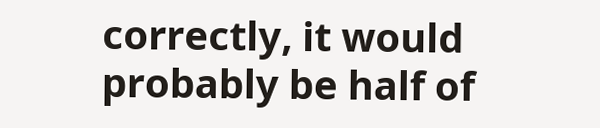correctly, it would probably be half of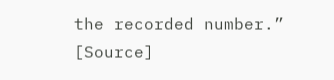the recorded number.” [Source]